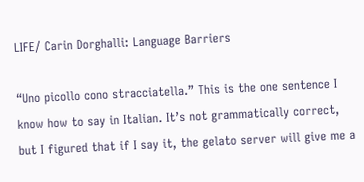LIFE/ Carin Dorghalli: Language Barriers

“Uno picollo cono stracciatella.” This is the one sentence I know how to say in Italian. It’s not grammatically correct, but I figured that if I say it, the gelato server will give me a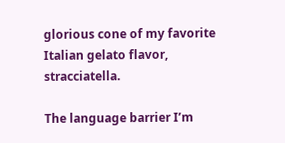glorious cone of my favorite Italian gelato flavor, stracciatella.

The language barrier I’m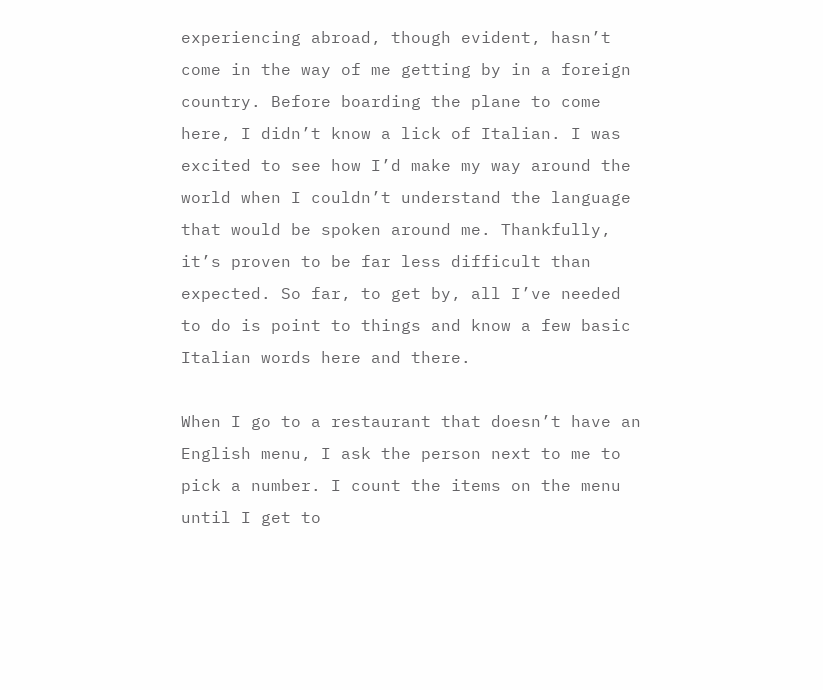experiencing abroad, though evident, hasn’t come in the way of me getting by in a foreign country. Before boarding the plane to come here, I didn’t know a lick of Italian. I was excited to see how I’d make my way around the world when I couldn’t understand the language that would be spoken around me. Thankfully, it’s proven to be far less difficult than expected. So far, to get by, all I’ve needed to do is point to things and know a few basic Italian words here and there.

When I go to a restaurant that doesn’t have an English menu, I ask the person next to me to pick a number. I count the items on the menu until I get to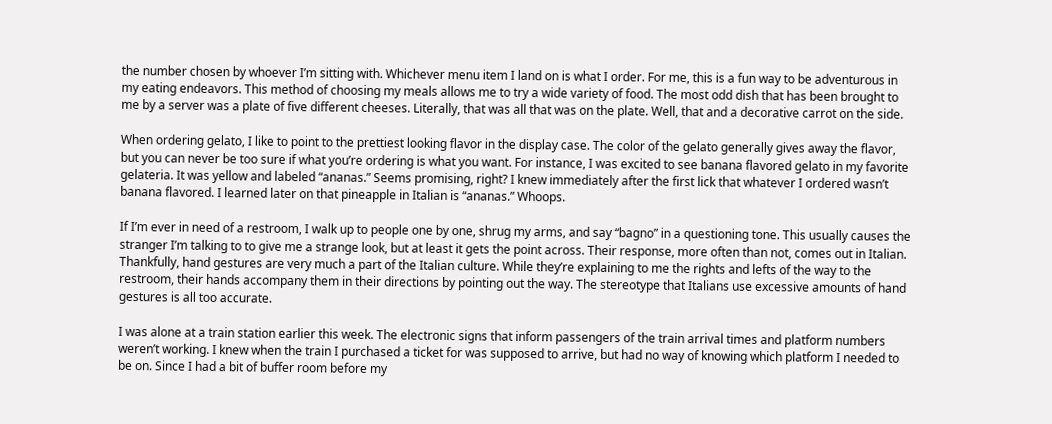the number chosen by whoever I’m sitting with. Whichever menu item I land on is what I order. For me, this is a fun way to be adventurous in my eating endeavors. This method of choosing my meals allows me to try a wide variety of food. The most odd dish that has been brought to me by a server was a plate of five different cheeses. Literally, that was all that was on the plate. Well, that and a decorative carrot on the side.

When ordering gelato, I like to point to the prettiest looking flavor in the display case. The color of the gelato generally gives away the flavor, but you can never be too sure if what you’re ordering is what you want. For instance, I was excited to see banana flavored gelato in my favorite gelateria. It was yellow and labeled “ananas.” Seems promising, right? I knew immediately after the first lick that whatever I ordered wasn’t banana flavored. I learned later on that pineapple in Italian is “ananas.” Whoops.

If I’m ever in need of a restroom, I walk up to people one by one, shrug my arms, and say “bagno” in a questioning tone. This usually causes the stranger I’m talking to to give me a strange look, but at least it gets the point across. Their response, more often than not, comes out in Italian. Thankfully, hand gestures are very much a part of the Italian culture. While they’re explaining to me the rights and lefts of the way to the restroom, their hands accompany them in their directions by pointing out the way. The stereotype that Italians use excessive amounts of hand gestures is all too accurate.

I was alone at a train station earlier this week. The electronic signs that inform passengers of the train arrival times and platform numbers weren’t working. I knew when the train I purchased a ticket for was supposed to arrive, but had no way of knowing which platform I needed to be on. Since I had a bit of buffer room before my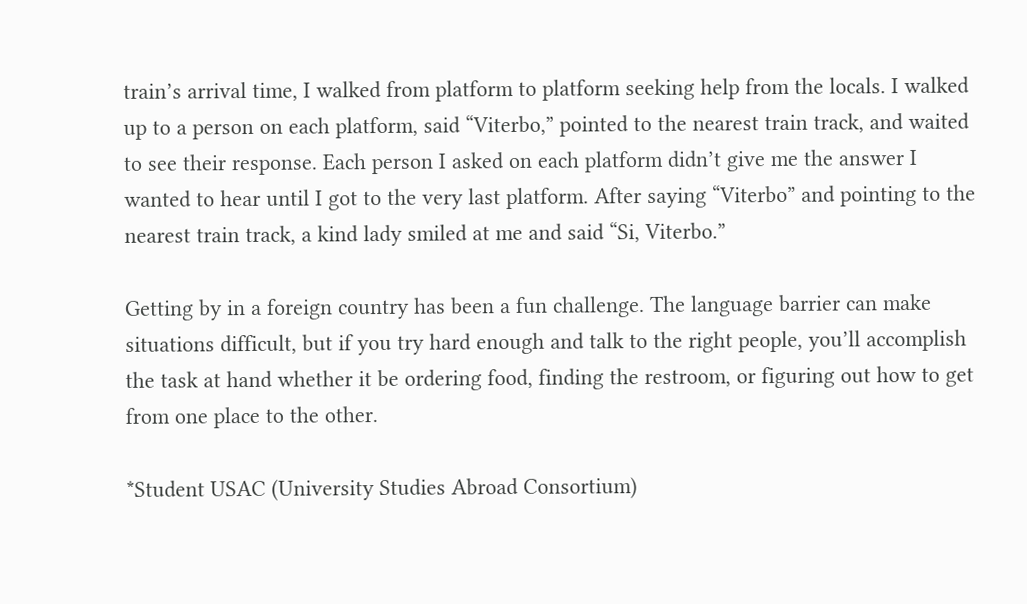train’s arrival time, I walked from platform to platform seeking help from the locals. I walked up to a person on each platform, said “Viterbo,” pointed to the nearest train track, and waited to see their response. Each person I asked on each platform didn’t give me the answer I wanted to hear until I got to the very last platform. After saying “Viterbo” and pointing to the nearest train track, a kind lady smiled at me and said “Si, Viterbo.”

Getting by in a foreign country has been a fun challenge. The language barrier can make situations difficult, but if you try hard enough and talk to the right people, you’ll accomplish the task at hand whether it be ordering food, finding the restroom, or figuring out how to get from one place to the other.

*Student USAC (University Studies Abroad Consortium)